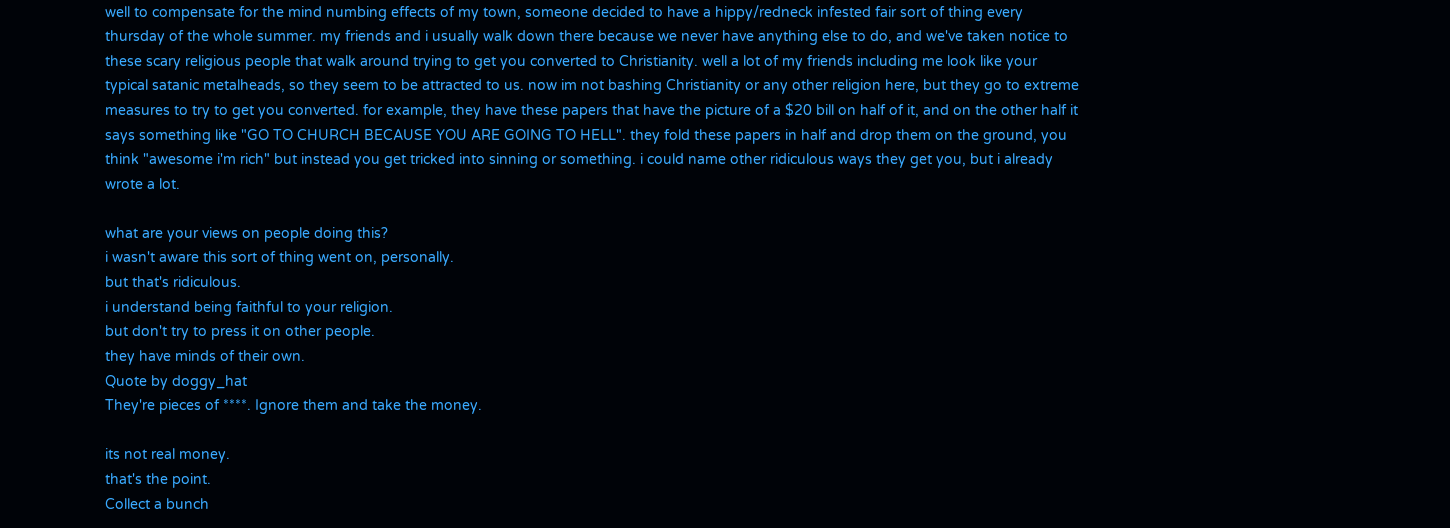well to compensate for the mind numbing effects of my town, someone decided to have a hippy/redneck infested fair sort of thing every thursday of the whole summer. my friends and i usually walk down there because we never have anything else to do, and we've taken notice to these scary religious people that walk around trying to get you converted to Christianity. well a lot of my friends including me look like your typical satanic metalheads, so they seem to be attracted to us. now im not bashing Christianity or any other religion here, but they go to extreme measures to try to get you converted. for example, they have these papers that have the picture of a $20 bill on half of it, and on the other half it says something like "GO TO CHURCH BECAUSE YOU ARE GOING TO HELL". they fold these papers in half and drop them on the ground, you think "awesome i'm rich" but instead you get tricked into sinning or something. i could name other ridiculous ways they get you, but i already wrote a lot.

what are your views on people doing this?
i wasn't aware this sort of thing went on, personally.
but that's ridiculous.
i understand being faithful to your religion.
but don't try to press it on other people.
they have minds of their own.
Quote by doggy_hat
They're pieces of ****. Ignore them and take the money.

its not real money.
that's the point.
Collect a bunch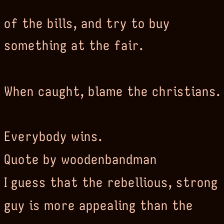of the bills, and try to buy something at the fair.

When caught, blame the christians.

Everybody wins.
Quote by woodenbandman
I guess that the rebellious, strong guy is more appealing than the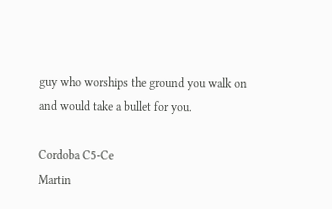guy who worships the ground you walk on and would take a bullet for you.

Cordoba C5-Ce
Martin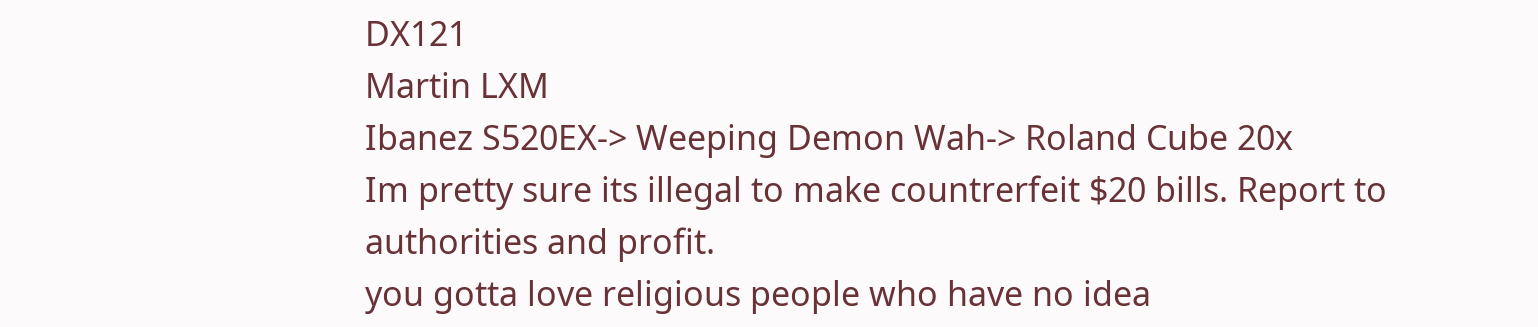DX121
Martin LXM
Ibanez S520EX-> Weeping Demon Wah-> Roland Cube 20x
Im pretty sure its illegal to make countrerfeit $20 bills. Report to authorities and profit.
you gotta love religious people who have no idea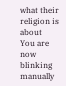what their religion is about
You are now blinking manually